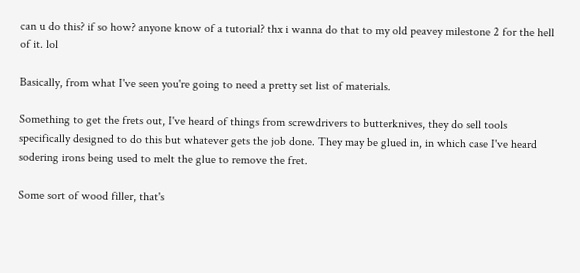can u do this? if so how? anyone know of a tutorial? thx i wanna do that to my old peavey milestone 2 for the hell of it. lol

Basically, from what I've seen you're going to need a pretty set list of materials.

Something to get the frets out, I've heard of things from screwdrivers to butterknives, they do sell tools specifically designed to do this but whatever gets the job done. They may be glued in, in which case I've heard sodering irons being used to melt the glue to remove the fret.

Some sort of wood filler, that's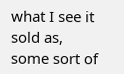what I see it sold as, some sort of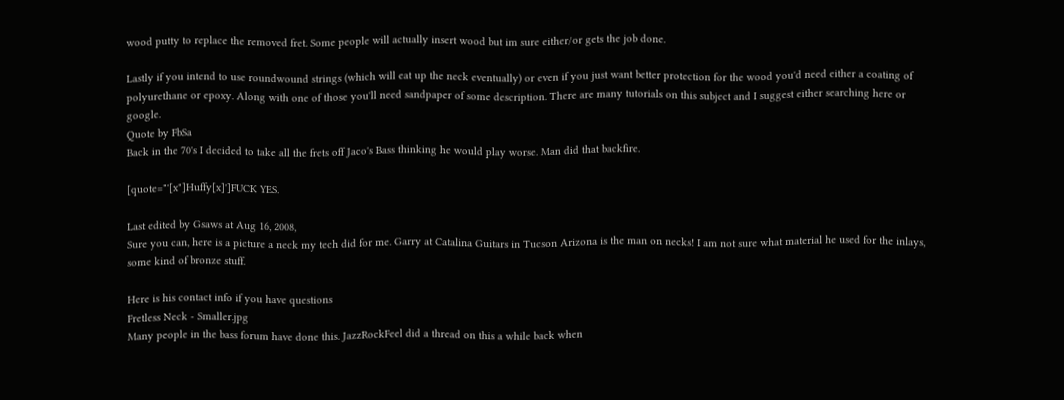wood putty to replace the removed fret. Some people will actually insert wood but im sure either/or gets the job done.

Lastly if you intend to use roundwound strings (which will eat up the neck eventually) or even if you just want better protection for the wood you'd need either a coating of polyurethane or epoxy. Along with one of those you'll need sandpaper of some description. There are many tutorials on this subject and I suggest either searching here or google.
Quote by FbSa
Back in the 70's I decided to take all the frets off Jaco's Bass thinking he would play worse. Man did that backfire.

[quote="'[x"]Huffy[x]']FUCK YES.

Last edited by Gsaws at Aug 16, 2008,
Sure you can, here is a picture a neck my tech did for me. Garry at Catalina Guitars in Tucson Arizona is the man on necks! I am not sure what material he used for the inlays, some kind of bronze stuff.

Here is his contact info if you have questions
Fretless Neck - Smaller.jpg
Many people in the bass forum have done this. JazzRockFeel did a thread on this a while back when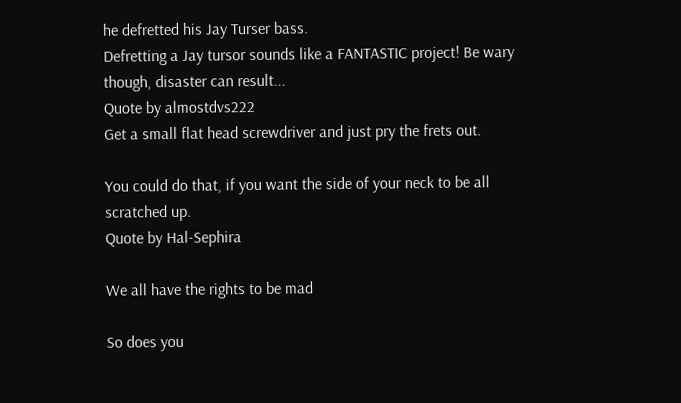he defretted his Jay Turser bass.
Defretting a Jay tursor sounds like a FANTASTIC project! Be wary though, disaster can result...
Quote by almostdvs222
Get a small flat head screwdriver and just pry the frets out.

You could do that, if you want the side of your neck to be all scratched up.
Quote by Hal-Sephira

We all have the rights to be mad

So does you